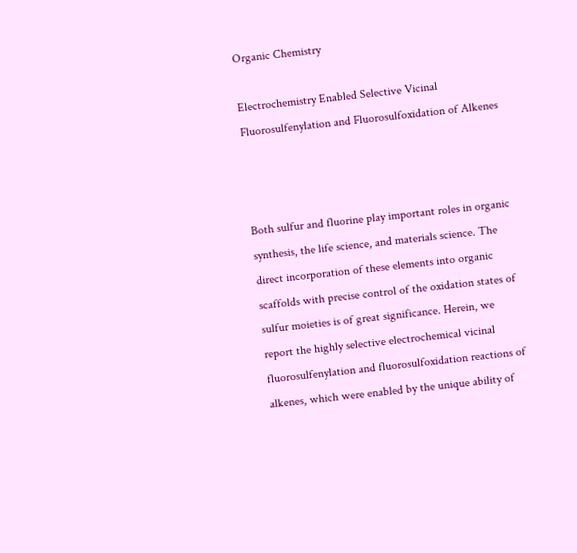Organic Chemistry

Electrochemistry Enabled Selective Vicinal Fluorosulfenylation and Fluorosulfoxidation of Alkenes



Both sulfur and fluorine play important roles in organic synthesis, the life science, and materials science. The direct incorporation of these elements into organic scaffolds with precise control of the oxidation states of sulfur moieties is of great significance. Herein, we report the highly selective electrochemical vicinal fluorosulfenylation and fluorosulfoxidation reactions of alkenes, which were enabled by the unique ability of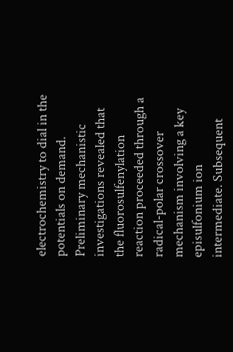electrochemistry to dial in the potentials on demand. Preliminary mechanistic investigations revealed that the fluorosulfenylation reaction proceeded through a radical-polar crossover mechanism involving a key episulfonium ion intermediate. Subsequent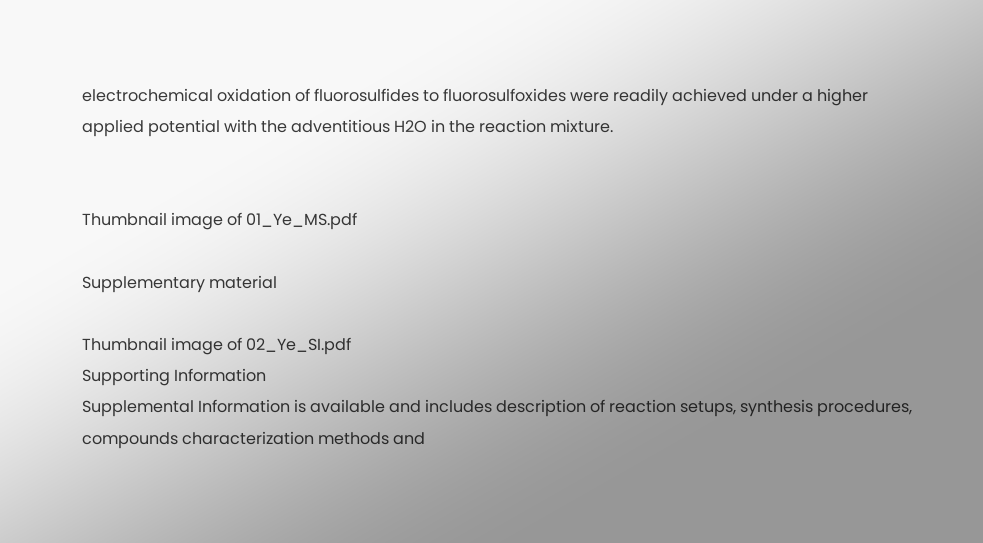electrochemical oxidation of fluorosulfides to fluorosulfoxides were readily achieved under a higher applied potential with the adventitious H2O in the reaction mixture.


Thumbnail image of 01_Ye_MS.pdf

Supplementary material

Thumbnail image of 02_Ye_SI.pdf
Supporting Information
Supplemental Information is available and includes description of reaction setups, synthesis procedures, compounds characterization methods and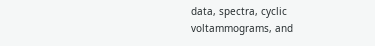data, spectra, cyclic voltammograms, and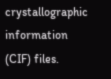crystallographic information (CIF) files.